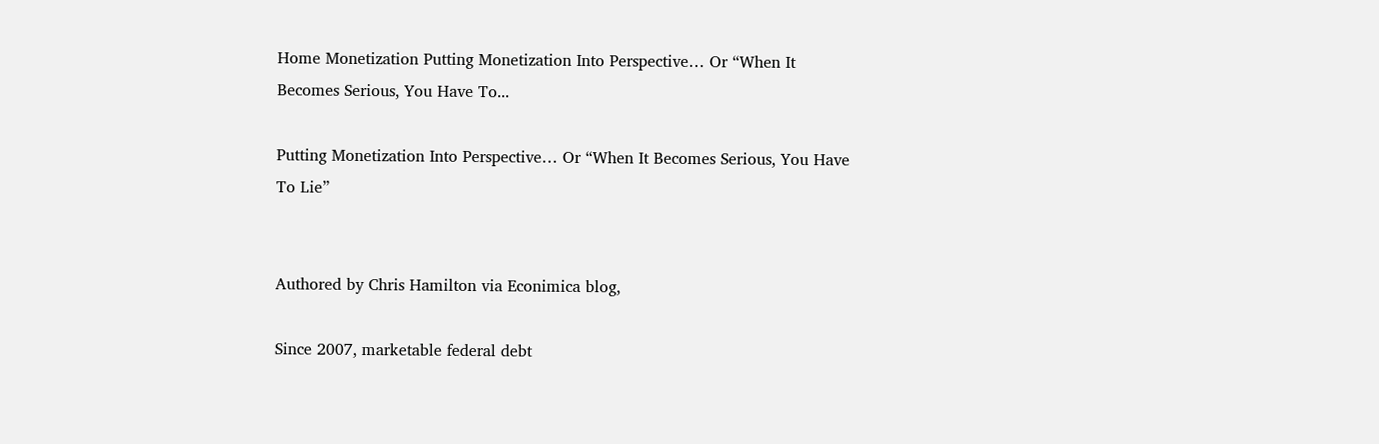Home Monetization Putting Monetization Into Perspective… Or “When It Becomes Serious, You Have To...

Putting Monetization Into Perspective… Or “When It Becomes Serious, You Have To Lie”


Authored by Chris Hamilton via Econimica blog,

Since 2007, marketable federal debt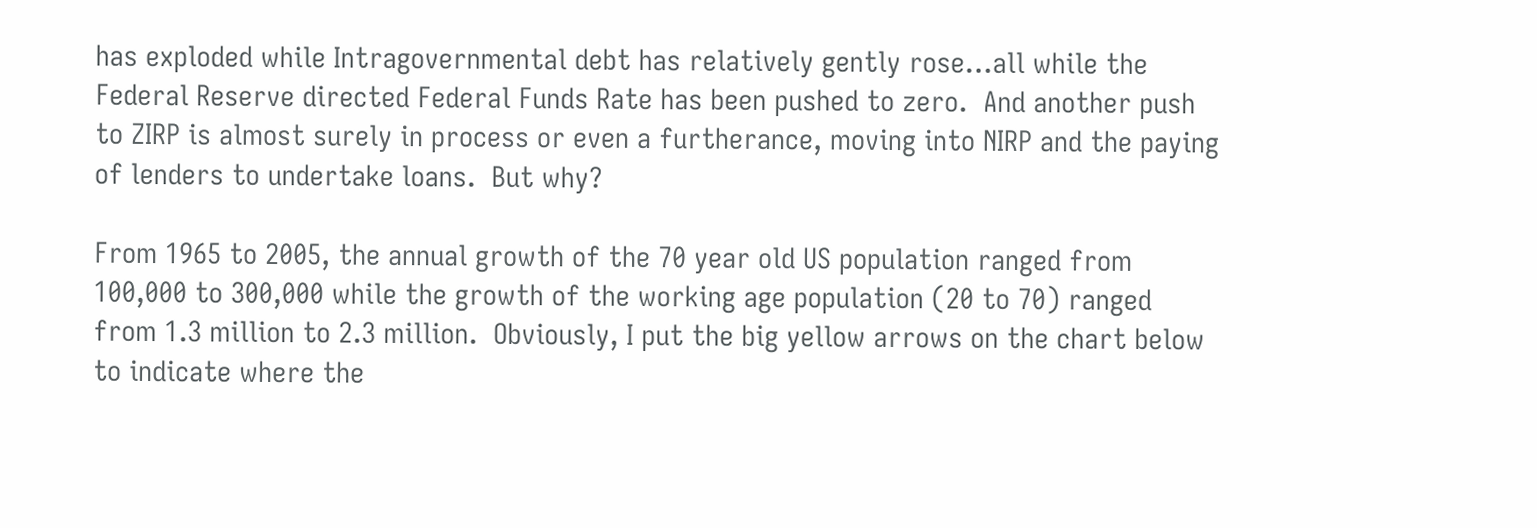has exploded while Intragovernmental debt has relatively gently rose…all while the Federal Reserve directed Federal Funds Rate has been pushed to zero.  And another push to ZIRP is almost surely in process or even a furtherance, moving into NIRP and the paying of lenders to undertake loans.  But why?

From 1965 to 2005, the annual growth of the 70 year old US population ranged from 100,000 to 300,000 while the growth of the working age population (20 to 70) ranged from 1.3 million to 2.3 million.  Obviously, I put the big yellow arrows on the chart below to indicate where the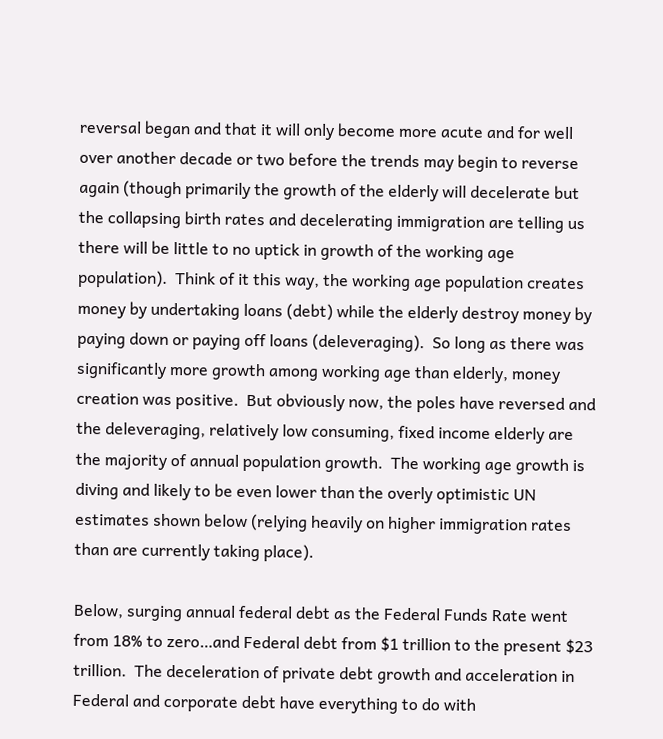reversal began and that it will only become more acute and for well over another decade or two before the trends may begin to reverse again (though primarily the growth of the elderly will decelerate but the collapsing birth rates and decelerating immigration are telling us there will be little to no uptick in growth of the working age population).  Think of it this way, the working age population creates money by undertaking loans (debt) while the elderly destroy money by paying down or paying off loans (deleveraging).  So long as there was significantly more growth among working age than elderly, money creation was positive.  But obviously now, the poles have reversed and the deleveraging, relatively low consuming, fixed income elderly are the majority of annual population growth.  The working age growth is diving and likely to be even lower than the overly optimistic UN estimates shown below (relying heavily on higher immigration rates than are currently taking place).

Below, surging annual federal debt as the Federal Funds Rate went from 18% to zero…and Federal debt from $1 trillion to the present $23 trillion.  The deceleration of private debt growth and acceleration in Federal and corporate debt have everything to do with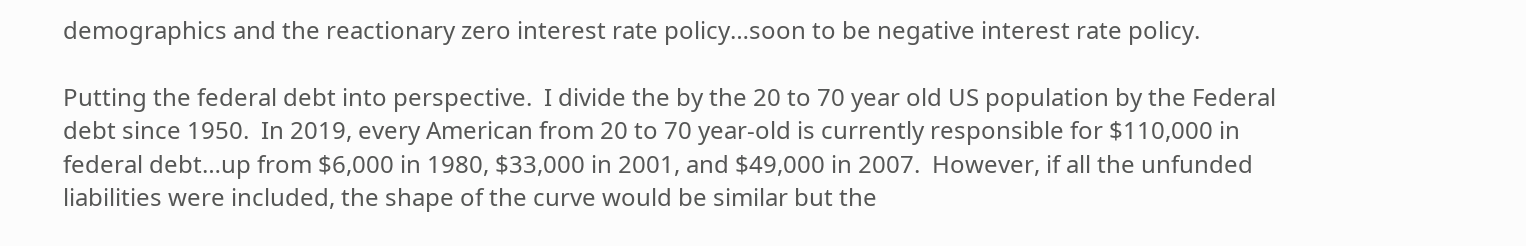demographics and the reactionary zero interest rate policy…soon to be negative interest rate policy.

Putting the federal debt into perspective.  I divide the by the 20 to 70 year old US population by the Federal debt since 1950.  In 2019, every American from 20 to 70 year-old is currently responsible for $110,000 in federal debt…up from $6,000 in 1980, $33,000 in 2001, and $49,000 in 2007.  However, if all the unfunded liabilities were included, the shape of the curve would be similar but the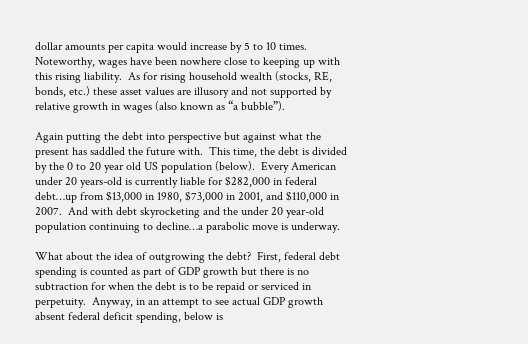dollar amounts per capita would increase by 5 to 10 times.  Noteworthy, wages have been nowhere close to keeping up with this rising liability.  As for rising household wealth (stocks, RE, bonds, etc.) these asset values are illusory and not supported by relative growth in wages (also known as “a bubble”).

Again putting the debt into perspective but against what the present has saddled the future with.  This time, the debt is divided by the 0 to 20 year old US population (below).  Every American under 20 years-old is currently liable for $282,000 in federal debt…up from $13,000 in 1980, $73,000 in 2001, and $110,000 in 2007.  And with debt skyrocketing and the under 20 year-old population continuing to decline…a parabolic move is underway.

What about the idea of outgrowing the debt?  First, federal debt spending is counted as part of GDP growth but there is no subtraction for when the debt is to be repaid or serviced in perpetuity.  Anyway, in an attempt to see actual GDP growth absent federal deficit spending, below is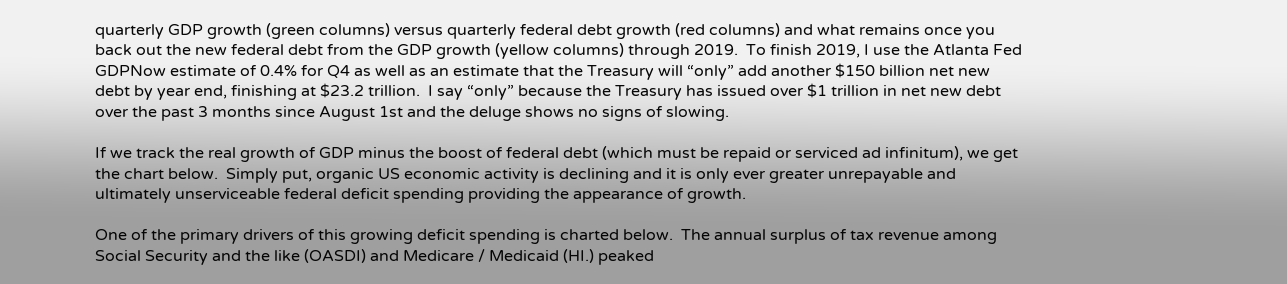quarterly GDP growth (green columns) versus quarterly federal debt growth (red columns) and what remains once you back out the new federal debt from the GDP growth (yellow columns) through 2019.  To finish 2019, I use the Atlanta Fed GDPNow estimate of 0.4% for Q4 as well as an estimate that the Treasury will “only” add another $150 billion net new debt by year end, finishing at $23.2 trillion.  I say “only” because the Treasury has issued over $1 trillion in net new debt over the past 3 months since August 1st and the deluge shows no signs of slowing.

If we track the real growth of GDP minus the boost of federal debt (which must be repaid or serviced ad infinitum), we get the chart below.  Simply put, organic US economic activity is declining and it is only ever greater unrepayable and ultimately unserviceable federal deficit spending providing the appearance of growth.

One of the primary drivers of this growing deficit spending is charted below.  The annual surplus of tax revenue among Social Security and the like (OASDI) and Medicare / Medicaid (HI.) peaked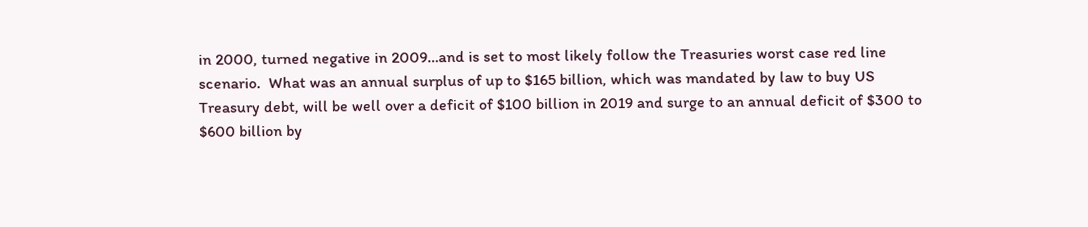in 2000, turned negative in 2009…and is set to most likely follow the Treasuries worst case red line scenario.  What was an annual surplus of up to $165 billion, which was mandated by law to buy US Treasury debt, will be well over a deficit of $100 billion in 2019 and surge to an annual deficit of $300 to $600 billion by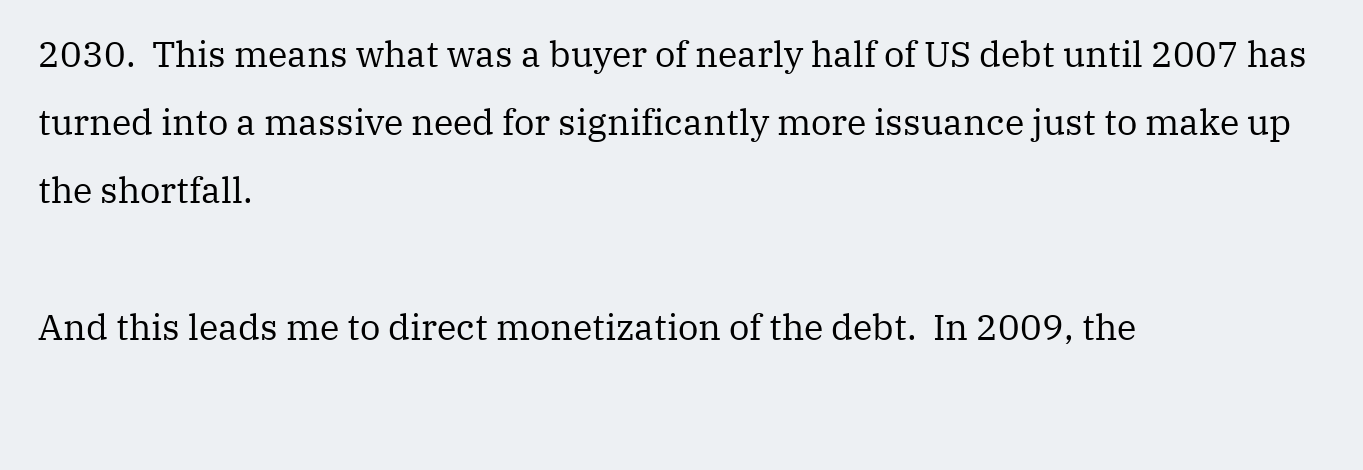2030.  This means what was a buyer of nearly half of US debt until 2007 has turned into a massive need for significantly more issuance just to make up the shortfall.

And this leads me to direct monetization of the debt.  In 2009, the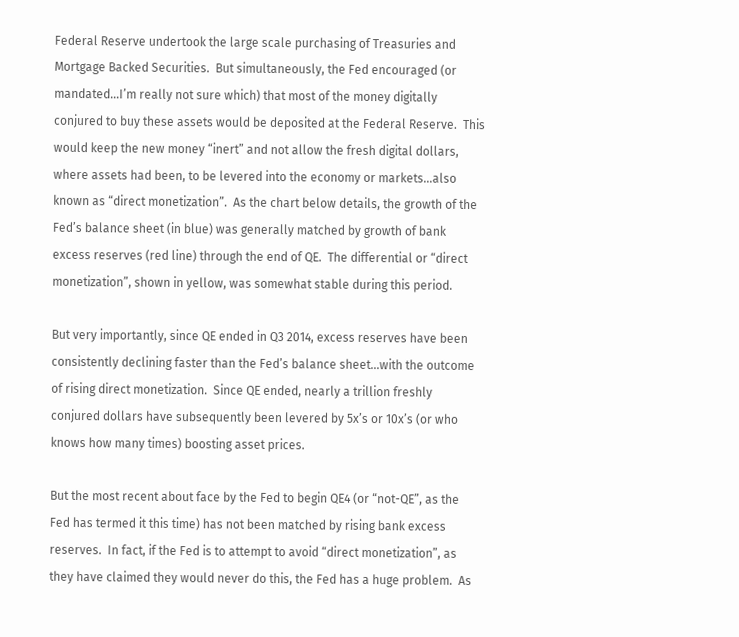Federal Reserve undertook the large scale purchasing of Treasuries and Mortgage Backed Securities.  But simultaneously, the Fed encouraged (or mandated…I’m really not sure which) that most of the money digitally conjured to buy these assets would be deposited at the Federal Reserve.  This would keep the new money “inert” and not allow the fresh digital dollars, where assets had been, to be levered into the economy or markets…also known as “direct monetization”.  As the chart below details, the growth of the Fed’s balance sheet (in blue) was generally matched by growth of bank excess reserves (red line) through the end of QE.  The differential or “direct monetization”, shown in yellow, was somewhat stable during this period.

But very importantly, since QE ended in Q3 2014, excess reserves have been consistently declining faster than the Fed’s balance sheet…with the outcome of rising direct monetization.  Since QE ended, nearly a trillion freshly conjured dollars have subsequently been levered by 5x’s or 10x’s (or who knows how many times) boosting asset prices.

But the most recent about face by the Fed to begin QE4 (or “not-QE”, as the Fed has termed it this time) has not been matched by rising bank excess reserves.  In fact, if the Fed is to attempt to avoid “direct monetization”, as they have claimed they would never do this, the Fed has a huge problem.  As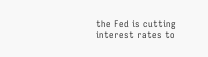the Fed is cutting interest rates to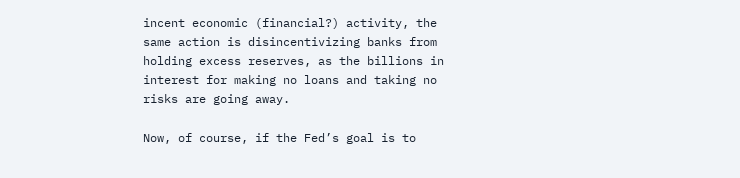incent economic (financial?) activity, the same action is disincentivizing banks from holding excess reserves, as the billions in interest for making no loans and taking no risks are going away.

Now, of course, if the Fed’s goal is to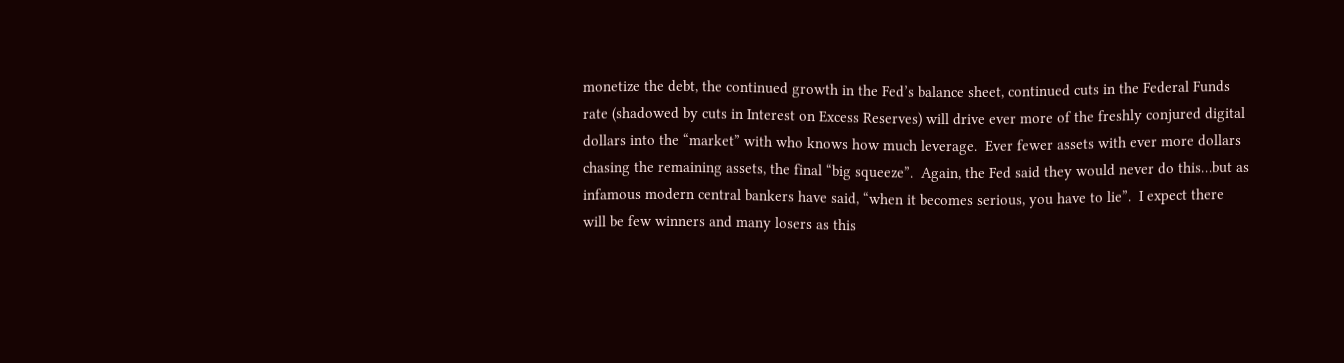monetize the debt, the continued growth in the Fed’s balance sheet, continued cuts in the Federal Funds rate (shadowed by cuts in Interest on Excess Reserves) will drive ever more of the freshly conjured digital dollars into the “market” with who knows how much leverage.  Ever fewer assets with ever more dollars chasing the remaining assets, the final “big squeeze”.  Again, the Fed said they would never do this…but as infamous modern central bankers have said, “when it becomes serious, you have to lie”.  I expect there will be few winners and many losers as this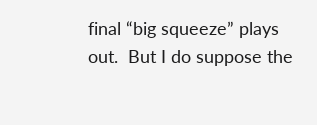final “big squeeze” plays out.  But I do suppose the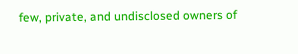few, private, and undisclosed owners of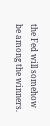the Fed will somehow be among the winners.